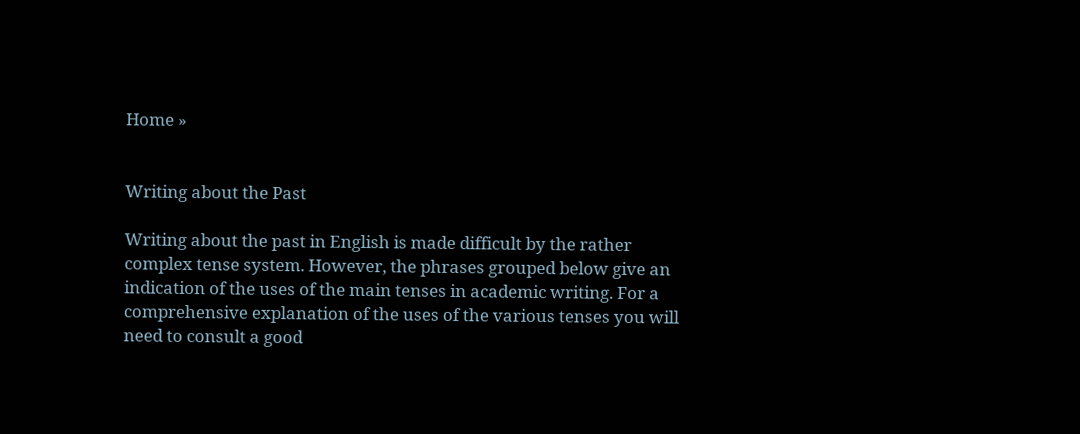Home »


Writing about the Past

Writing about the past in English is made difficult by the rather complex tense system. However, the phrases grouped below give an indication of the uses of the main tenses in academic writing. For a comprehensive explanation of the uses of the various tenses you will need to consult a good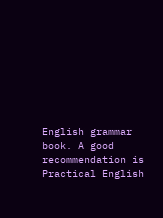English grammar book. A good recommendation is Practical English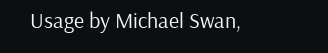Usage by Michael Swan,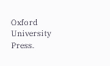Oxford University Press.